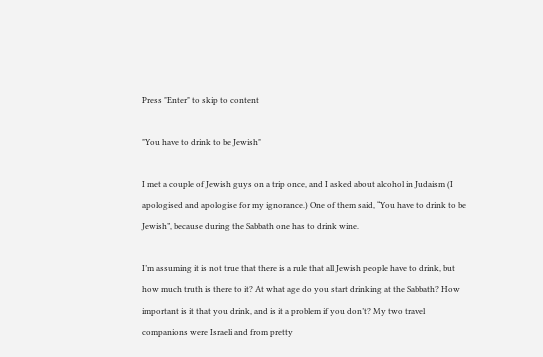Press "Enter" to skip to content

"You have to drink to be Jewish"

I met a couple of Jewish guys on a trip once, and I asked about alcohol in Judaism (I apologised and apologise for my ignorance.) One of them said, “You have to drink to be Jewish”, because during the Sabbath one has to drink wine.

I’m assuming it is not true that there is a rule that all Jewish people have to drink, but how much truth is there to it? At what age do you start drinking at the Sabbath? How important is it that you drink, and is it a problem if you don’t? My two travel companions were Israeli and from pretty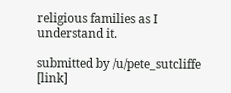religious families as I understand it.

submitted by /u/pete_sutcliffe
[link]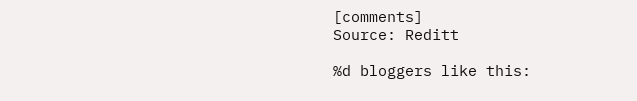[comments]
Source: Reditt

%d bloggers like this: